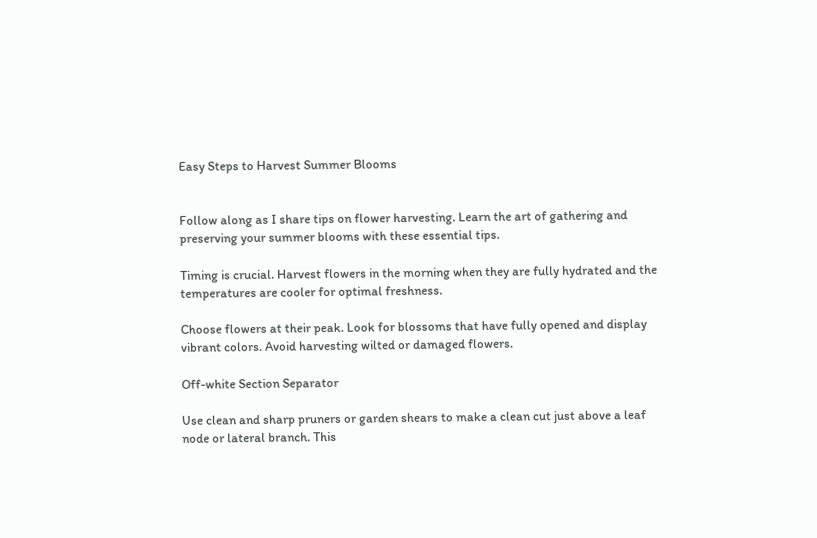Easy Steps to Harvest Summer Blooms


Follow along as I share tips on flower harvesting. Learn the art of gathering and preserving your summer blooms with these essential tips.

Timing is crucial. Harvest flowers in the morning when they are fully hydrated and the temperatures are cooler for optimal freshness.

Choose flowers at their peak. Look for blossoms that have fully opened and display vibrant colors. Avoid harvesting wilted or damaged flowers.

Off-white Section Separator

Use clean and sharp pruners or garden shears to make a clean cut just above a leaf node or lateral branch. This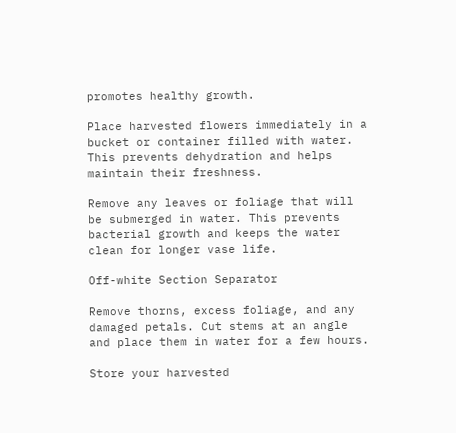promotes healthy growth.

Place harvested flowers immediately in a bucket or container filled with water. This prevents dehydration and helps maintain their freshness.

Remove any leaves or foliage that will be submerged in water. This prevents bacterial growth and keeps the water clean for longer vase life.

Off-white Section Separator

Remove thorns, excess foliage, and any damaged petals. Cut stems at an angle and place them in water for a few hours.

Store your harvested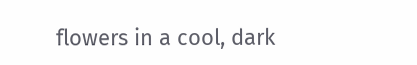flowers in a cool, dark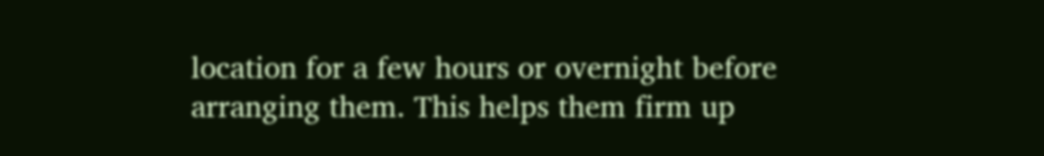location for a few hours or overnight before arranging them. This helps them firm up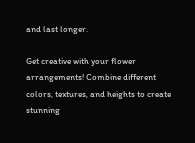and last longer.

Get creative with your flower arrangements! Combine different colors, textures, and heights to create stunning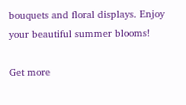bouquets and floral displays. Enjoy your beautiful summer blooms!

Get more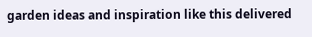garden ideas and inspiration like this delivered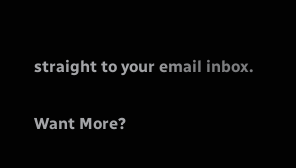straight to your email inbox.

Want More?